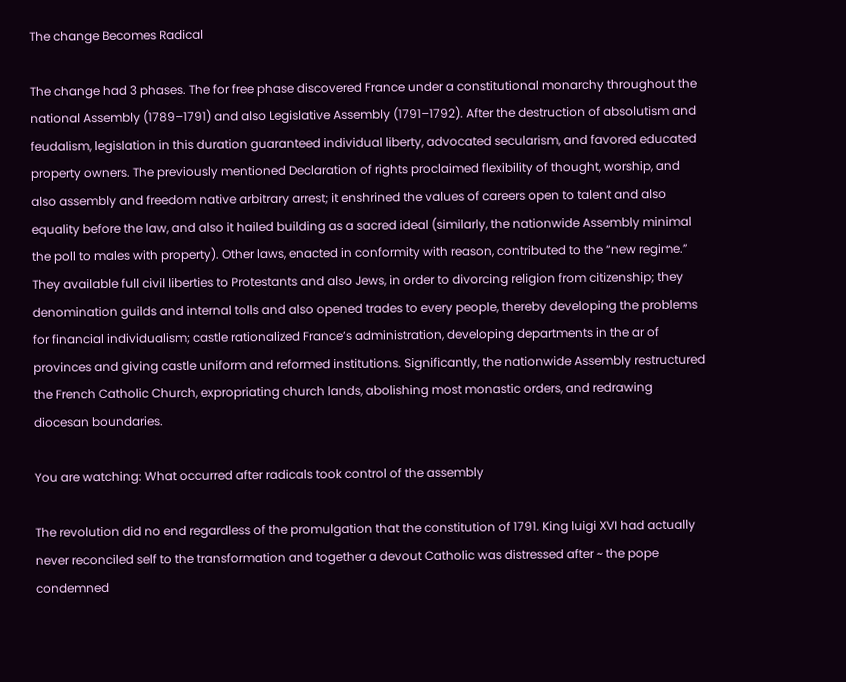The change Becomes Radical

The change had 3 phases. The for free phase discovered France under a constitutional monarchy throughout the national Assembly (1789–1791) and also Legislative Assembly (1791–1792). After the destruction of absolutism and feudalism, legislation in this duration guaranteed individual liberty, advocated secularism, and favored educated property owners. The previously mentioned Declaration of rights proclaimed flexibility of thought, worship, and also assembly and freedom native arbitrary arrest; it enshrined the values of careers open to talent and also equality before the law, and also it hailed building as a sacred ideal (similarly, the nationwide Assembly minimal the poll to males with property). Other laws, enacted in conformity with reason, contributed to the “new regime.” They available full civil liberties to Protestants and also Jews, in order to divorcing religion from citizenship; they denomination guilds and internal tolls and also opened trades to every people, thereby developing the problems for financial individualism; castle rationalized France’s administration, developing departments in the ar of provinces and giving castle uniform and reformed institutions. Significantly, the nationwide Assembly restructured the French Catholic Church, expropriating church lands, abolishing most monastic orders, and redrawing diocesan boundaries.

You are watching: What occurred after radicals took control of the assembly

The revolution did no end regardless of the promulgation that the constitution of 1791. King luigi XVI had actually never reconciled self to the transformation and together a devout Catholic was distressed after ~ the pope condemned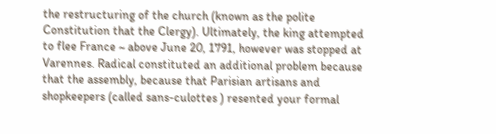the restructuring of the church (known as the polite Constitution that the Clergy). Ultimately, the king attempted to flee France ~ above June 20, 1791, however was stopped at Varennes. Radical constituted an additional problem because that the assembly, because that Parisian artisans and shopkeepers (called sans-culottes ) resented your formal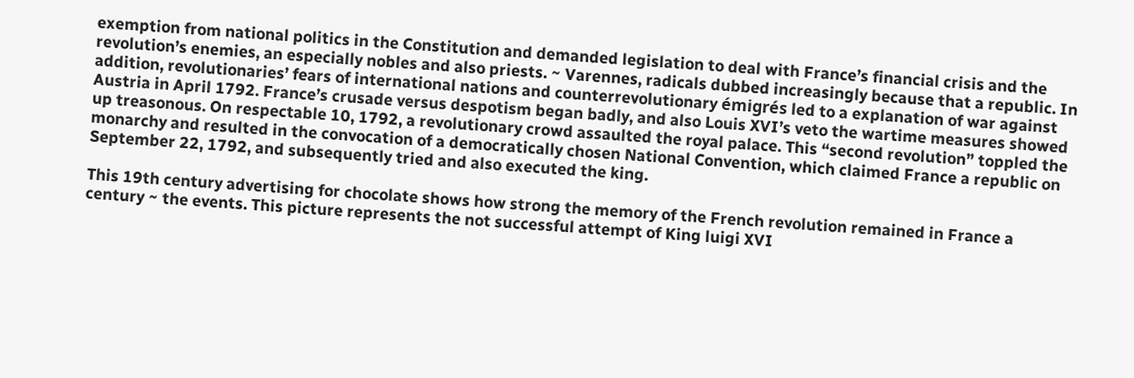exemption from national politics in the Constitution and demanded legislation to deal with France’s financial crisis and the revolution’s enemies, an especially nobles and also priests. ~ Varennes, radicals dubbed increasingly because that a republic. In addition, revolutionaries’ fears of international nations and counterrevolutionary émigrés led to a explanation of war against Austria in April 1792. France’s crusade versus despotism began badly, and also Louis XVI’s veto the wartime measures showed up treasonous. On respectable 10, 1792, a revolutionary crowd assaulted the royal palace. This “second revolution” toppled the monarchy and resulted in the convocation of a democratically chosen National Convention, which claimed France a republic on September 22, 1792, and subsequently tried and also executed the king.

This 19th century advertising for chocolate shows how strong the memory of the French revolution remained in France a century ~ the events. This picture represents the not successful attempt of King luigi XVI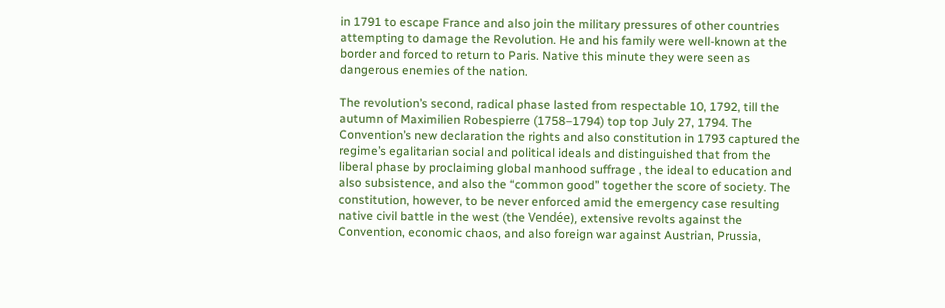in 1791 to escape France and also join the military pressures of other countries attempting to damage the Revolution. He and his family were well-known at the border and forced to return to Paris. Native this minute they were seen as dangerous enemies of the nation.

The revolution’s second, radical phase lasted from respectable 10, 1792, till the autumn of Maximilien Robespierre (1758–1794) top top July 27, 1794. The Convention’s new declaration the rights and also constitution in 1793 captured the regime’s egalitarian social and political ideals and distinguished that from the liberal phase by proclaiming global manhood suffrage , the ideal to education and also subsistence, and also the “common good” together the score of society. The constitution, however, to be never enforced amid the emergency case resulting native civil battle in the west (the Vendée), extensive revolts against the Convention, economic chaos, and also foreign war against Austrian, Prussia,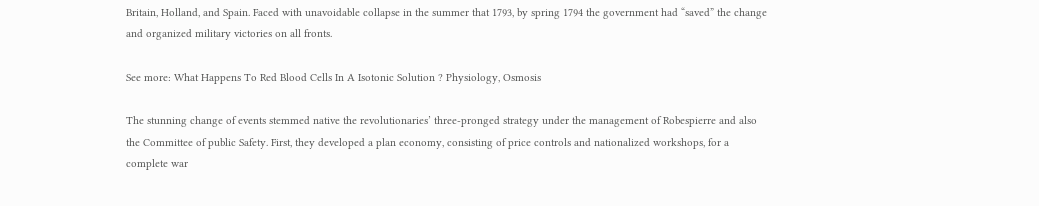Britain, Holland, and Spain. Faced with unavoidable collapse in the summer that 1793, by spring 1794 the government had “saved” the change and organized military victories on all fronts.

See more: What Happens To Red Blood Cells In A Isotonic Solution ? Physiology, Osmosis

The stunning change of events stemmed native the revolutionaries’ three-pronged strategy under the management of Robespierre and also the Committee of public Safety. First, they developed a plan economy, consisting of price controls and nationalized workshops, for a complete war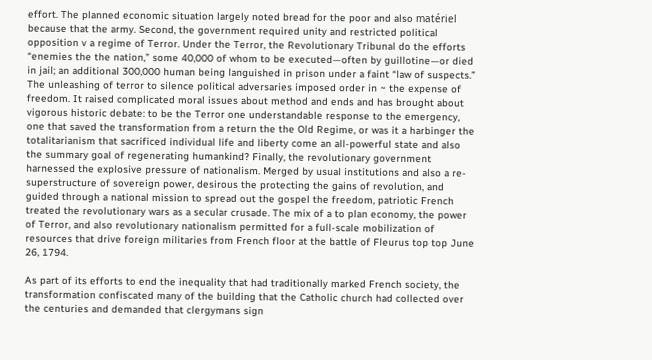effort. The planned economic situation largely noted bread for the poor and also matériel because that the army. Second, the government required unity and restricted political opposition v a regime of Terror. Under the Terror, the Revolutionary Tribunal do the efforts “enemies the the nation,” some 40,000 of whom to be executed—often by guillotine—or died in jail; an additional 300,000 human being languished in prison under a faint “law of suspects.” The unleashing of terror to silence political adversaries imposed order in ~ the expense of freedom. It raised complicated moral issues about method and ends and has brought about vigorous historic debate: to be the Terror one understandable response to the emergency, one that saved the transformation from a return the the Old Regime, or was it a harbinger the totalitarianism that sacrificed individual life and liberty come an all-powerful state and also the summary goal of regenerating humankind? Finally, the revolutionary government harnessed the explosive pressure of nationalism. Merged by usual institutions and also a re-superstructure of sovereign power, desirous the protecting the gains of revolution, and guided through a national mission to spread out the gospel the freedom, patriotic French treated the revolutionary wars as a secular crusade. The mix of a to plan economy, the power of Terror, and also revolutionary nationalism permitted for a full-scale mobilization of resources that drive foreign militaries from French floor at the battle of Fleurus top top June 26, 1794.

As part of its efforts to end the inequality that had traditionally marked French society, the transformation confiscated many of the building that the Catholic church had collected over the centuries and demanded that clergymans sign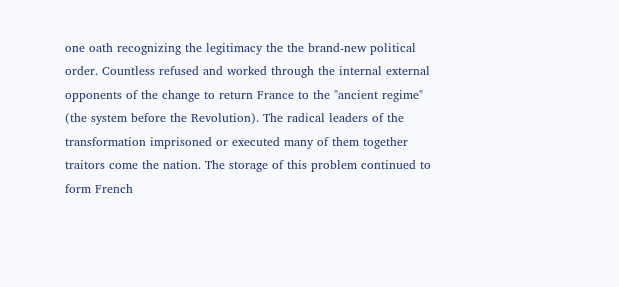one oath recognizing the legitimacy the the brand-new political order. Countless refused and worked through the internal external opponents of the change to return France to the "ancient regime" (the system before the Revolution). The radical leaders of the transformation imprisoned or executed many of them together traitors come the nation. The storage of this problem continued to form French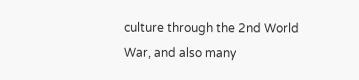culture through the 2nd World War, and also many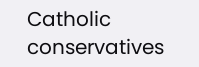Catholic conservatives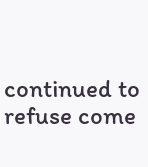continued to refuse come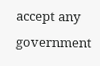accept any government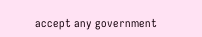accept any government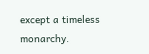except a timeless monarchy.